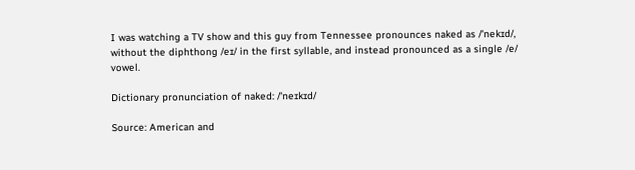I was watching a TV show and this guy from Tennessee pronounces naked as /'nekɪd/, without the diphthong /eɪ/ in the first syllable, and instead pronounced as a single /e/ vowel.

Dictionary pronunciation of naked: /'neɪkɪd/

Source: American and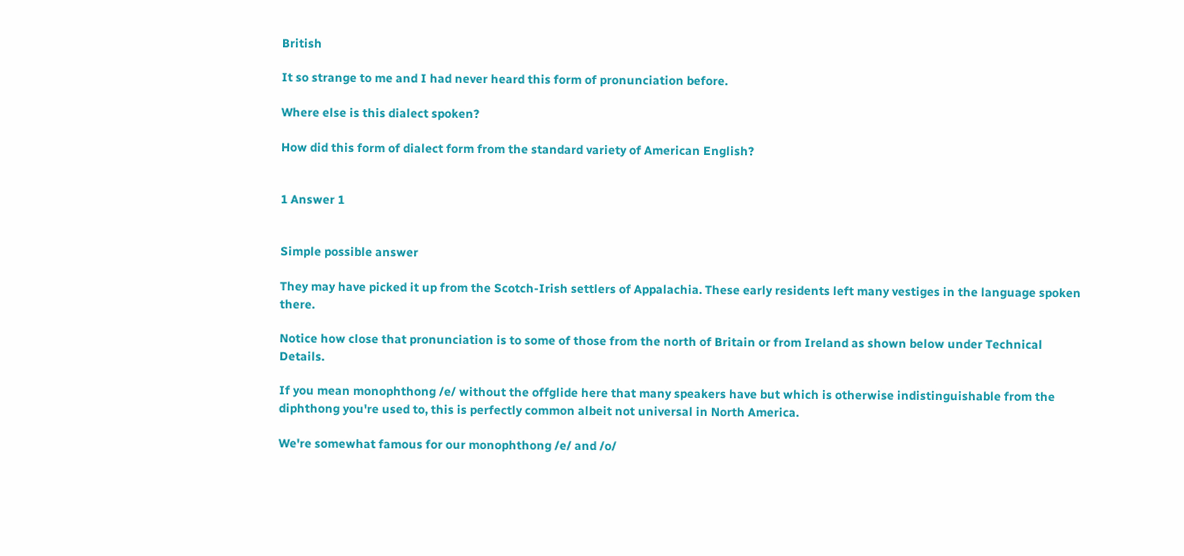British

It so strange to me and I had never heard this form of pronunciation before.

Where else is this dialect spoken?

How did this form of dialect form from the standard variety of American English?


1 Answer 1


Simple possible answer

They may have picked it up from the Scotch-Irish settlers of Appalachia. These early residents left many vestiges in the language spoken there.

Notice how close that pronunciation is to some of those from the north of Britain or from Ireland as shown below under Technical Details.

If you mean monophthong /e/ without the offglide here that many speakers have but which is otherwise indistinguishable from the diphthong you're used to, this is perfectly common albeit not universal in North America.

We're somewhat famous for our monophthong /e/ and /o/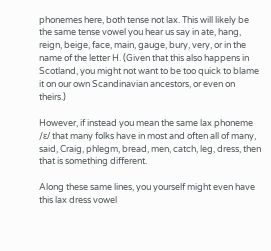phonemes here, both tense not lax. This will likely be the same tense vowel you hear us say in ate, hang, reign, beige, face, main, gauge, bury, very, or in the name of the letter H. (Given that this also happens in Scotland, you might not want to be too quick to blame it on our own Scandinavian ancestors, or even on theirs.)

However, if instead you mean the same lax phoneme /ɛ/ that many folks have in most and often all of many, said, Craig, phlegm, bread, men, catch, leg, dress, then that is something different.

Along these same lines, you yourself might even have this lax dress vowel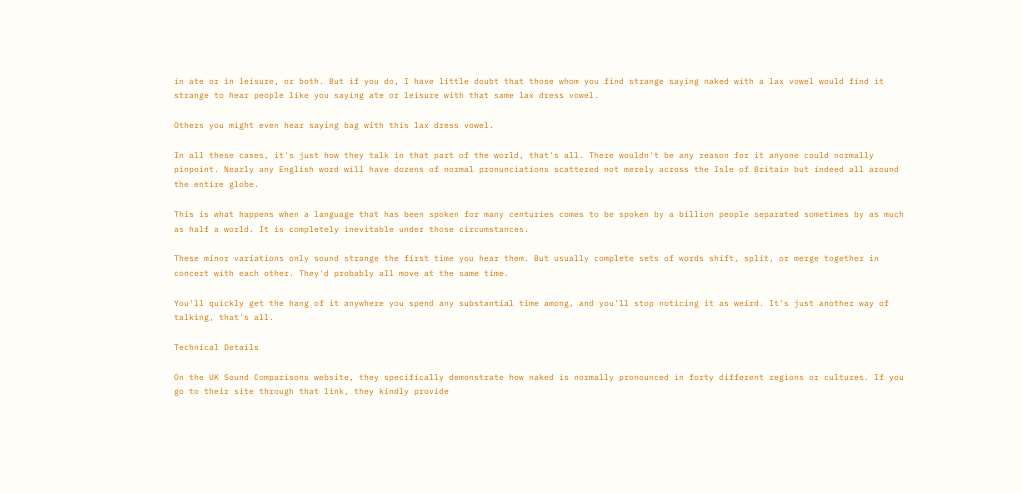in ate or in leisure, or both. But if you do, I have little doubt that those whom you find strange saying naked with a lax vowel would find it strange to hear people like you saying ate or leisure with that same lax dress vowel.

Others you might even hear saying bag with this lax dress vowel.

In all these cases, it's just how they talk in that part of the world, that's all. There wouldn't be any reason for it anyone could normally pinpoint. Nearly any English word will have dozens of normal pronunciations scattered not merely across the Isle of Britain but indeed all around the entire globe.

This is what happens when a language that has been spoken for many centuries comes to be spoken by a billion people separated sometimes by as much as half a world. It is completely inevitable under those circumstances.

These minor variations only sound strange the first time you hear them. But usually complete sets of words shift, split, or merge together in concert with each other. They'd probably all move at the same time.

You'll quickly get the hang of it anywhere you spend any substantial time among, and you'll stop noticing it as weird. It's just another way of talking, that's all.

Technical Details

On the UK Sound Comparisons website, they specifically demonstrate how naked is normally pronounced in forty different regions or cultures. If you go to their site through that link, they kindly provide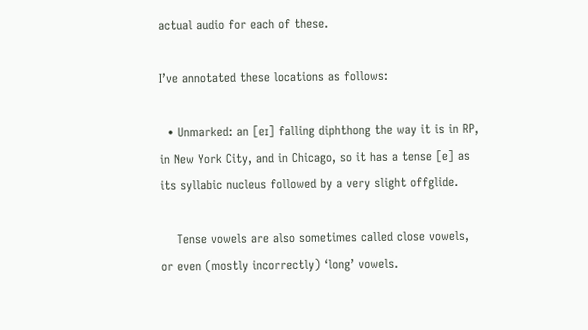actual audio for each of these.

I’ve annotated these locations as follows:

  • Unmarked: an [eɪ] falling diphthong the way it is in RP, in New York City, and in Chicago, so it has a tense [e] as its syllabic nucleus followed by a very slight offglide.

    Tense vowels are also sometimes called close vowels, or even (mostly incorrectly) ‘long’ vowels.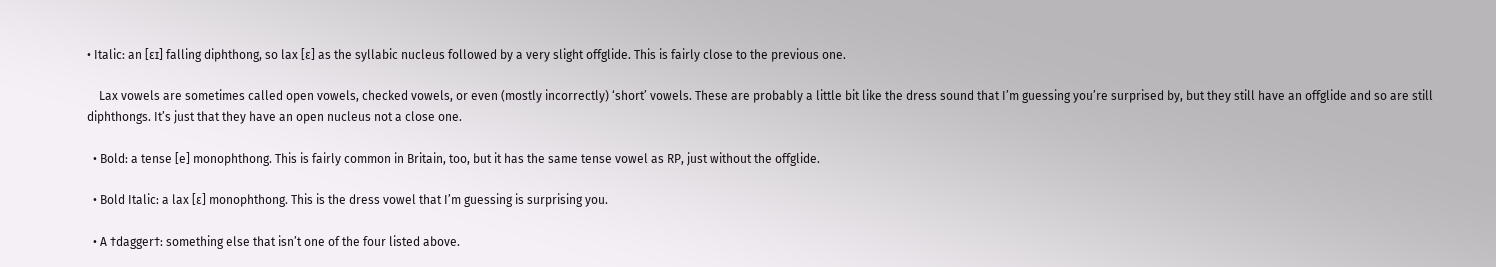• Italic: an [ɛɪ] falling diphthong, so lax [ɛ] as the syllabic nucleus followed by a very slight offglide. This is fairly close to the previous one.

    Lax vowels are sometimes called open vowels, checked vowels, or even (mostly incorrectly) ‘short’ vowels. These are probably a little bit like the dress sound that I’m guessing you’re surprised by, but they still have an offglide and so are still diphthongs. It’s just that they have an open nucleus not a close one.

  • Bold: a tense [e] monophthong. This is fairly common in Britain, too, but it has the same tense vowel as RP, just without the offglide.

  • Bold Italic: a lax [ɛ] monophthong. This is the dress vowel that I’m guessing is surprising you.

  • A †dagger†: something else that isn’t one of the four listed above.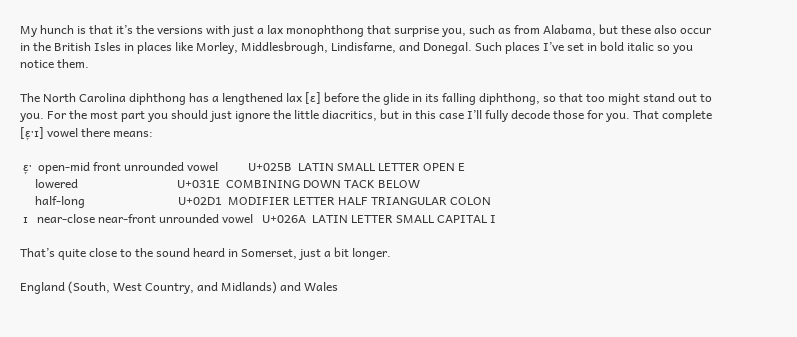My hunch is that it’s the versions with just a lax monophthong that surprise you, such as from Alabama, but these also occur in the British Isles in places like Morley, Middlesbrough, Lindisfarne, and Donegal. Such places I’ve set in bold italic so you notice them.

The North Carolina diphthong has a lengthened lax [ɛ] before the glide in its falling diphthong, so that too might stand out to you. For the most part you should just ignore the little diacritics, but in this case I’ll fully decode those for you. That complete [ɛ̞ˑɪ] vowel there means:

 ɛ̞ˑ  open-mid front unrounded vowel          U+025B  LATIN SMALL LETTER OPEN E
     lowered                                 U+031E  COMBINING DOWN TACK BELOW
     half-long                               U+02D1  MODIFIER LETTER HALF TRIANGULAR COLON
 ɪ   near-close near-front unrounded vowel   U+026A  LATIN LETTER SMALL CAPITAL I

That’s quite close to the sound heard in Somerset, just a bit longer.

England (South, West Country, and Midlands) and Wales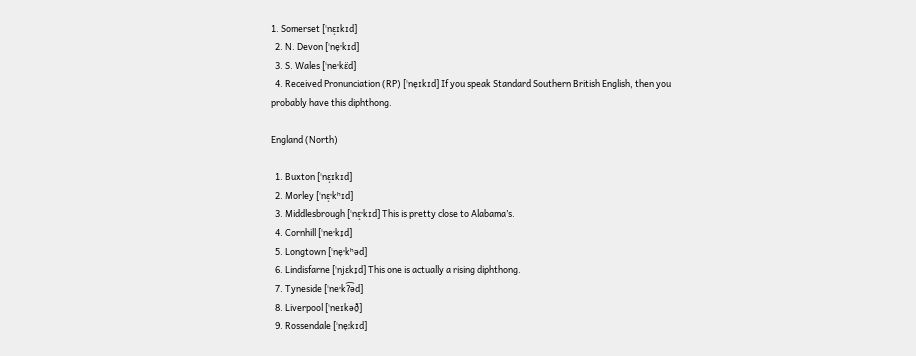1. Somerset [ˈnɛ̝ɪkɪd]
  2. N. Devon [ˈne̞ˑkɪd]
  3. S. Wales [ˈneˑkɛ̈d]
  4. Received Pronunciation (RP) [ˈne̞ɪkɪd] If you speak Standard Southern British English, then you probably have this diphthong.

England (North)

  1. Buxton [ˈnɛ̝ɪkɪd]
  2. Morley [ˈnɛ̝ˑkʰɪd]
  3. Middlesbrough [ˈnɛ̝ˑkɪd] This is pretty close to Alabama’s.
  4. Cornhill [ˈneˑkɪ̠d]
  5. Longtown [ˈne̞ˑkʰəd]
  6. Lindisfarne [ˈnjɛkɪ̠d] This one is actually a rising diphthong.
  7. Tyneside [ˈneˑkʔ͡əd]
  8. Liverpool [ˈneɪkəð̠]
  9. Rossendale [ˈne̞ːkɪd]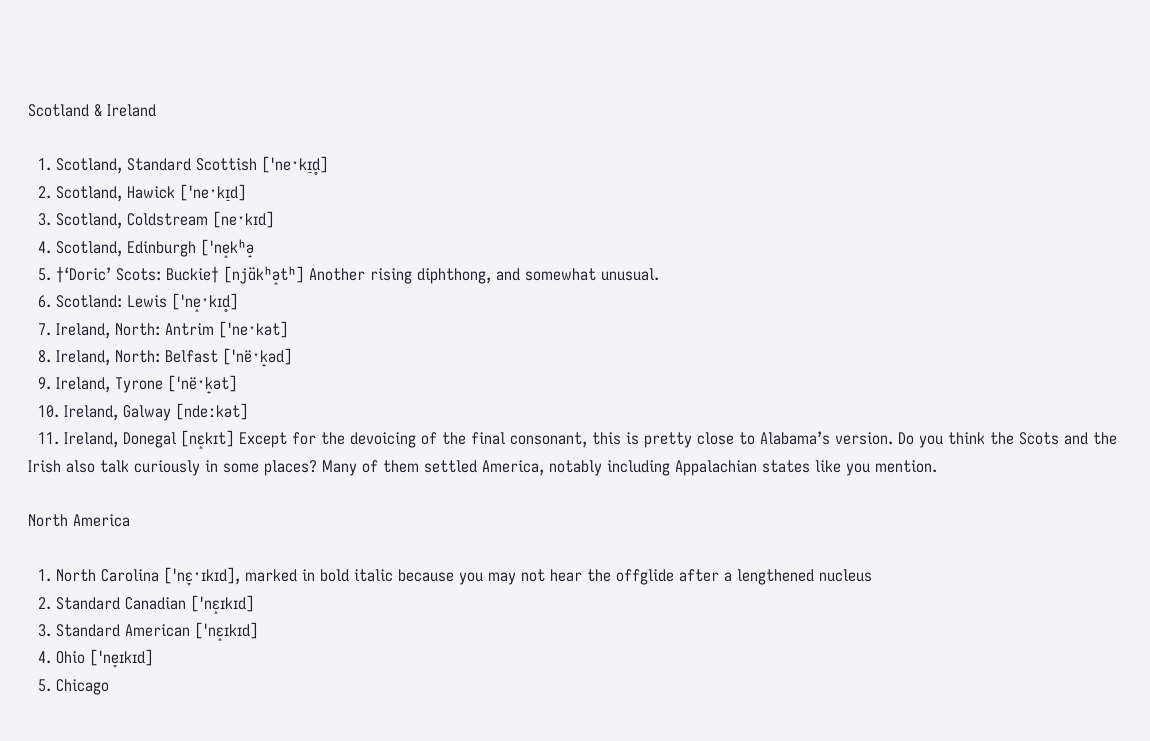Scotland & Ireland

  1. Scotland, Standard Scottish [ˈneˑkɪ̠d̥]
  2. Scotland, Hawick [ˈneˑkɪ̠d]
  3. Scotland, Coldstream [neˑkɪd]
  4. Scotland, Edinburgh [ˈne̝kʰə̟
  5. †‘Doric’ Scots: Buckie† [njɑ̈kʰə̝tʰ] Another rising diphthong, and somewhat unusual.
  6. Scotland: Lewis [ˈne̝ˑkɪd̥]
  7. Ireland, North: Antrim [ˈneˑkət]
  8. Ireland, North: Belfast [ˈnëˑk̟əd]
  9. Ireland, Tyrone [ˈnëˑk̟ət]
  10. Ireland, Galway [ndeːkət]
  11. Ireland, Donegal [nɛ̝kɪt] Except for the devoicing of the final consonant, this is pretty close to Alabama’s version. Do you think the Scots and the Irish also talk curiously in some places? Many of them settled America, notably including Appalachian states like you mention.

North America

  1. North Carolina [ˈnɛ̞ˑɪkɪd], marked in bold italic because you may not hear the offglide after a lengthened nucleus
  2. Standard Canadian [ˈnɛ̝ɪkɪd]
  3. Standard American [ˈnɛ̝ɪkɪd]
  4. Ohio [ˈne̞ɪkɪd]
  5. Chicago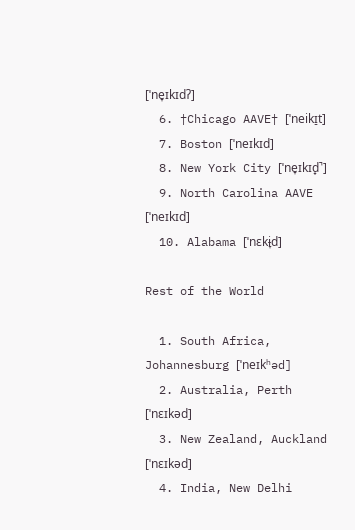[ˈne̞ɪkɪdʔ]
  6. †Chicago AAVE† [ˈneikɪ̠t]
  7. Boston [ˈneɪkɪd]
  8. New York City [ˈne̞ɪkɪd̟̚]
  9. North Carolina AAVE [ˈneɪkɪd]
  10. Alabama [ˈnɛkɨ̞d]

Rest of the World

  1. South Africa, Johannesburg [ˈneɪkʰəd]
  2. Australia, Perth [ˈnɛɪkəd]
  3. New Zealand, Auckland [ˈnɛɪkəd]
  4. India, New Delhi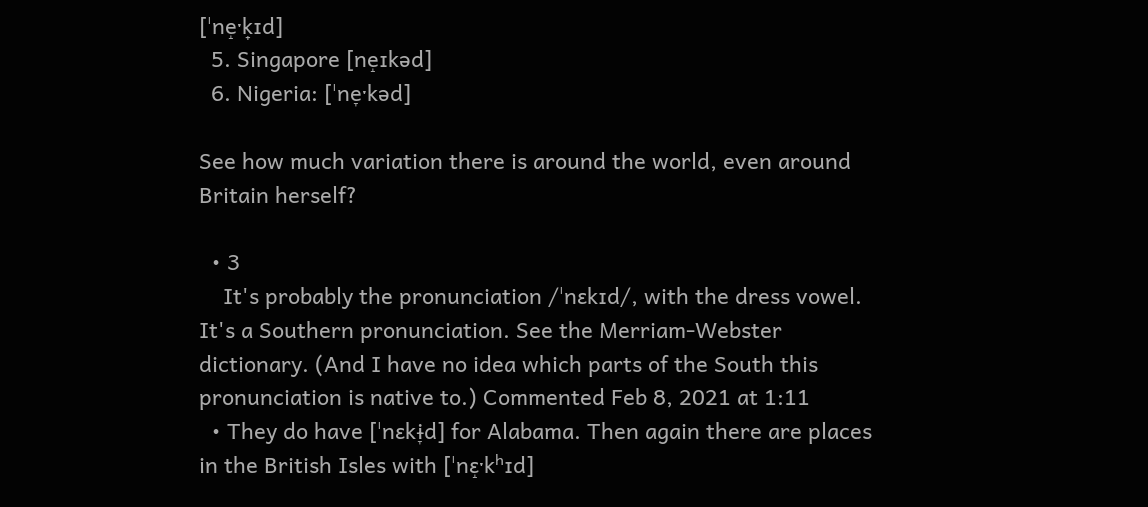[ˈne̝ˑk̟ɪd]
  5. Singapore [ne̝ɪkəd]
  6. Nigeria: [ˈne̞ˑkəd]

See how much variation there is around the world, even around Britain herself?

  • 3
    It's probably the pronunciation /ˈnɛkɪd/, with the dress vowel. It's a Southern pronunciation. See the Merriam-Webster dictionary. (And I have no idea which parts of the South this pronunciation is native to.) Commented Feb 8, 2021 at 1:11
  • They do have [ˈnɛkɨ̞d] for Alabama. Then again there are places in the British Isles with [ˈnɛ̝ˑkʰɪd]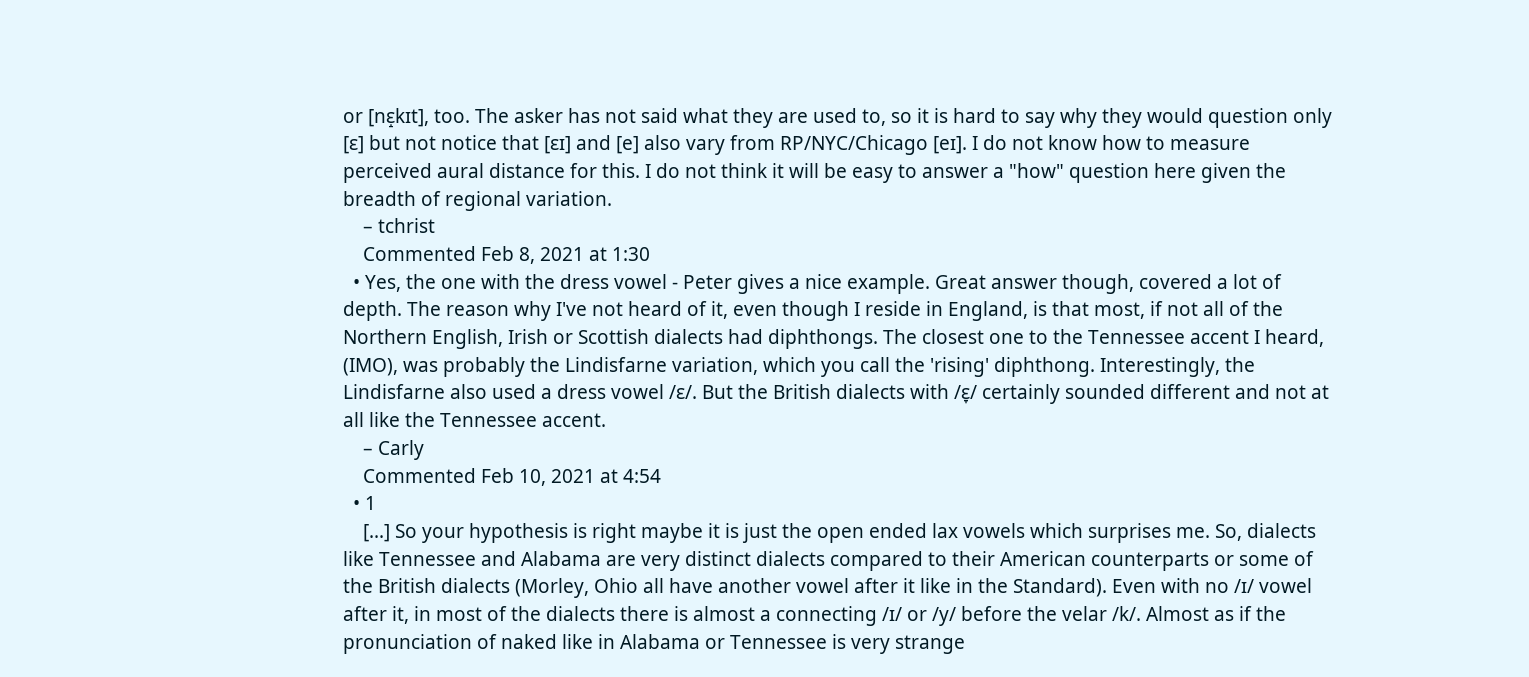or [nɛ̝kɪt], too. The asker has not said what they are used to, so it is hard to say why they would question only [ɛ] but not notice that [ɛɪ] and [e] also vary from RP/NYC/Chicago [eɪ]. I do not know how to measure perceived aural distance for this. I do not think it will be easy to answer a "how" question here given the breadth of regional variation.
    – tchrist
    Commented Feb 8, 2021 at 1:30
  • Yes, the one with the dress vowel - Peter gives a nice example. Great answer though, covered a lot of depth. The reason why I've not heard of it, even though I reside in England, is that most, if not all of the Northern English, Irish or Scottish dialects had diphthongs. The closest one to the Tennessee accent I heard, (IMO), was probably the Lindisfarne variation, which you call the 'rising' diphthong. Interestingly, the Lindisfarne also used a dress vowel /ɛ/. But the British dialects with /ɛ̞/ certainly sounded different and not at all like the Tennessee accent.
    – Carly
    Commented Feb 10, 2021 at 4:54
  • 1
    [...] So your hypothesis is right maybe it is just the open ended lax vowels which surprises me. So, dialects like Tennessee and Alabama are very distinct dialects compared to their American counterparts or some of the British dialects (Morley, Ohio all have another vowel after it like in the Standard). Even with no /ɪ/ vowel after it, in most of the dialects there is almost a connecting /ɪ/ or /y/ before the velar /k/. Almost as if the pronunciation of naked like in Alabama or Tennessee is very strange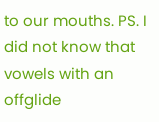to our mouths. PS. I did not know that vowels with an offglide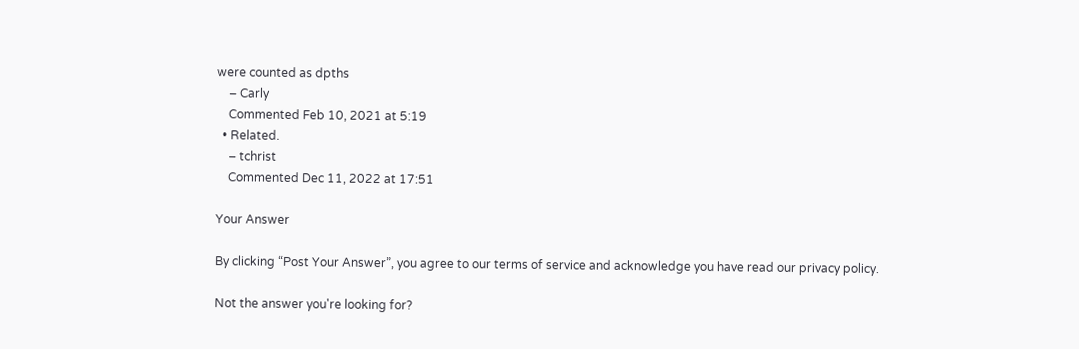were counted as dpths
    – Carly
    Commented Feb 10, 2021 at 5:19
  • Related.
    – tchrist
    Commented Dec 11, 2022 at 17:51

Your Answer

By clicking “Post Your Answer”, you agree to our terms of service and acknowledge you have read our privacy policy.

Not the answer you're looking for?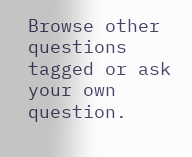Browse other questions tagged or ask your own question.